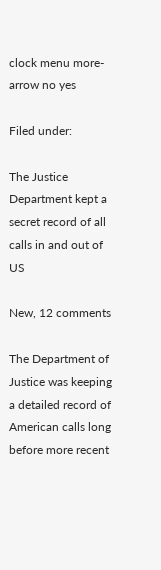clock menu more-arrow no yes

Filed under:

The Justice Department kept a secret record of all calls in and out of US

New, 12 comments

The Department of Justice was keeping a detailed record of American calls long before more recent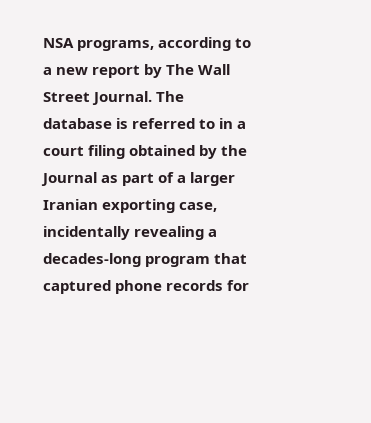NSA programs, according to a new report by The Wall Street Journal. The database is referred to in a court filing obtained by the Journal as part of a larger Iranian exporting case, incidentally revealing a decades-long program that captured phone records for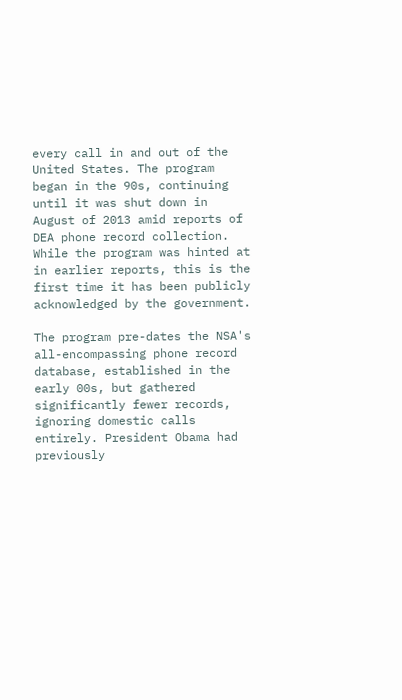every call in and out of the United States. The program began in the 90s, continuing until it was shut down in August of 2013 amid reports of DEA phone record collection. While the program was hinted at in earlier reports, this is the first time it has been publicly acknowledged by the government.

The program pre-dates the NSA's all-encompassing phone record database, established in the early 00s, but gathered significantly fewer records, ignoring domestic calls entirely. President Obama had previously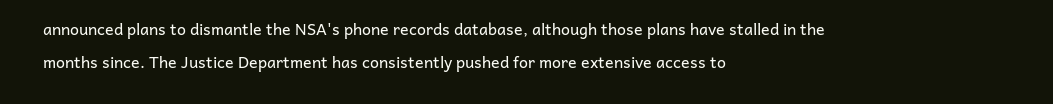announced plans to dismantle the NSA's phone records database, although those plans have stalled in the months since. The Justice Department has consistently pushed for more extensive access to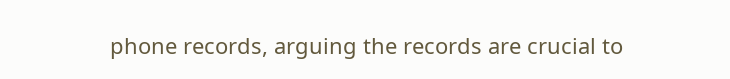phone records, arguing the records are crucial to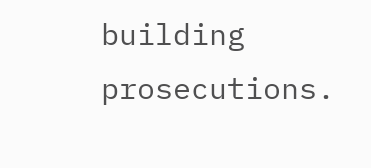building prosecutions.